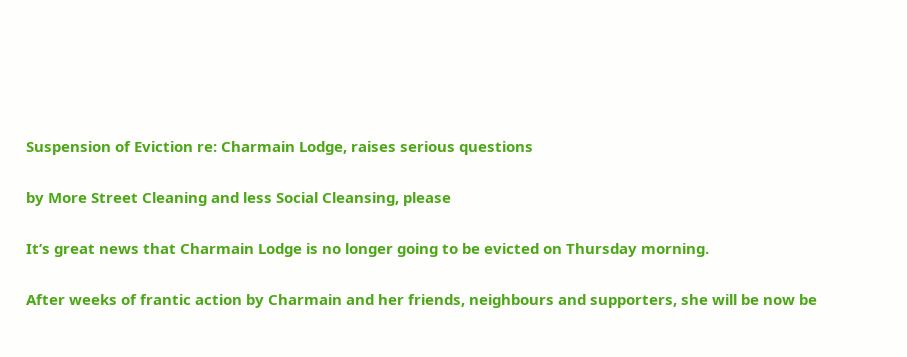Suspension of Eviction re: Charmain Lodge, raises serious questions

by More Street Cleaning and less Social Cleansing, please

It’s great news that Charmain Lodge is no longer going to be evicted on Thursday morning.

After weeks of frantic action by Charmain and her friends, neighbours and supporters, she will be now be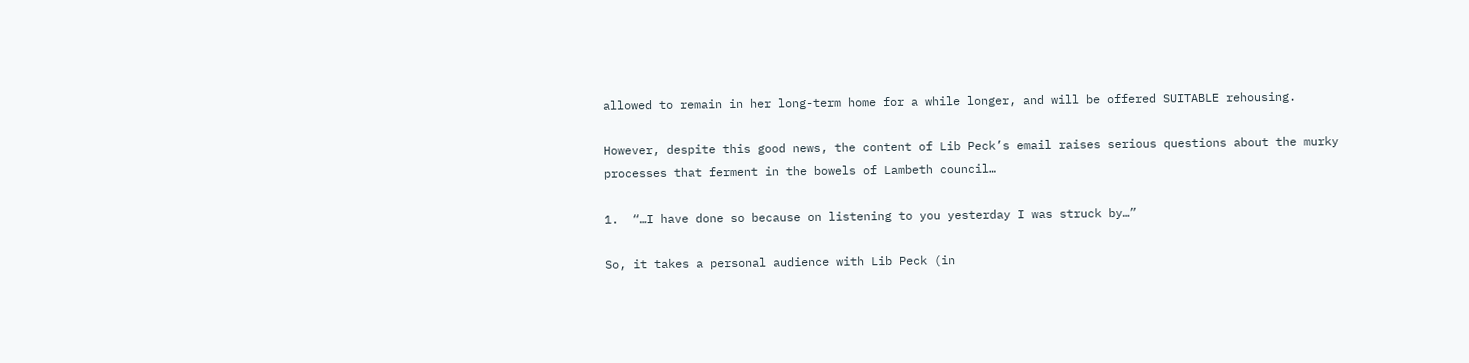allowed to remain in her long-term home for a while longer, and will be offered SUITABLE rehousing.

However, despite this good news, the content of Lib Peck’s email raises serious questions about the murky processes that ferment in the bowels of Lambeth council…

1.  “…I have done so because on listening to you yesterday I was struck by…”

So, it takes a personal audience with Lib Peck (in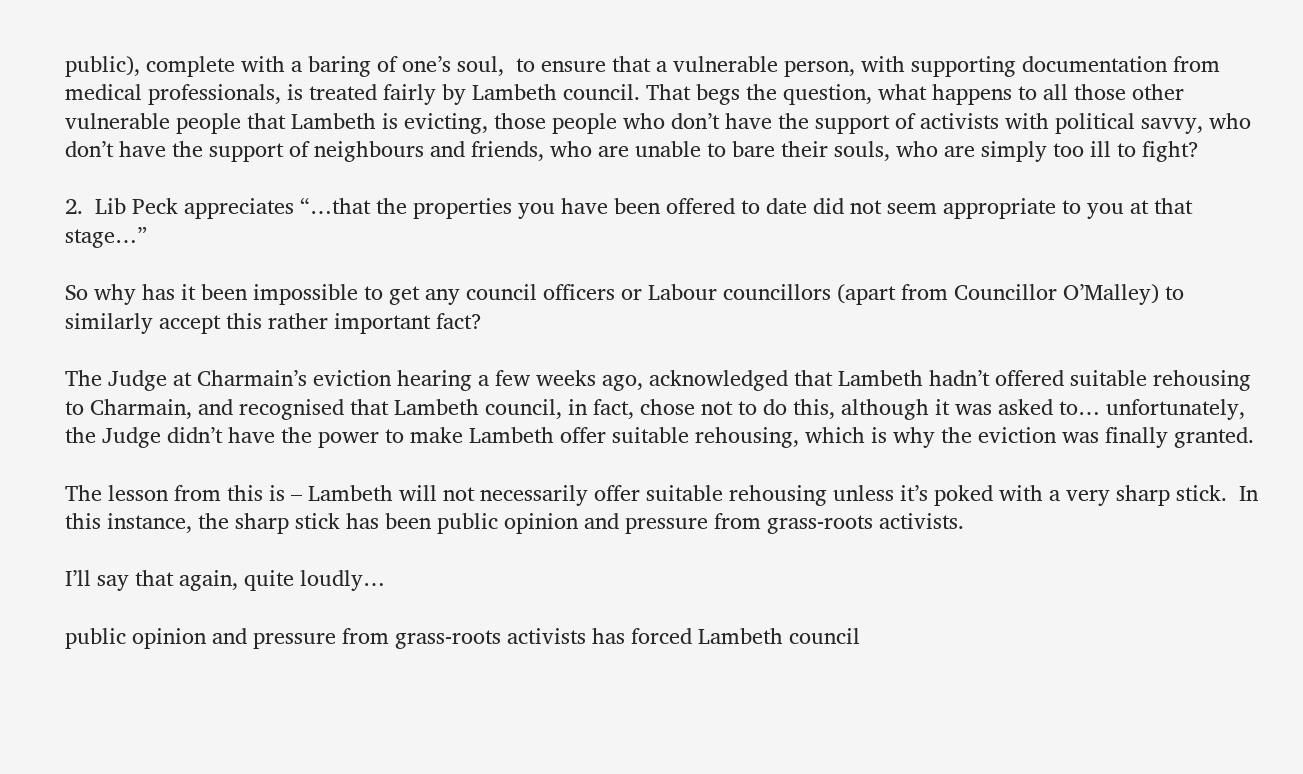public), complete with a baring of one’s soul,  to ensure that a vulnerable person, with supporting documentation from medical professionals, is treated fairly by Lambeth council. That begs the question, what happens to all those other vulnerable people that Lambeth is evicting, those people who don’t have the support of activists with political savvy, who don’t have the support of neighbours and friends, who are unable to bare their souls, who are simply too ill to fight?

2.  Lib Peck appreciates “…that the properties you have been offered to date did not seem appropriate to you at that stage…”

So why has it been impossible to get any council officers or Labour councillors (apart from Councillor O’Malley) to similarly accept this rather important fact?

The Judge at Charmain’s eviction hearing a few weeks ago, acknowledged that Lambeth hadn’t offered suitable rehousing to Charmain, and recognised that Lambeth council, in fact, chose not to do this, although it was asked to… unfortunately, the Judge didn’t have the power to make Lambeth offer suitable rehousing, which is why the eviction was finally granted.

The lesson from this is – Lambeth will not necessarily offer suitable rehousing unless it’s poked with a very sharp stick.  In this instance, the sharp stick has been public opinion and pressure from grass-roots activists.

I’ll say that again, quite loudly…

public opinion and pressure from grass-roots activists has forced Lambeth council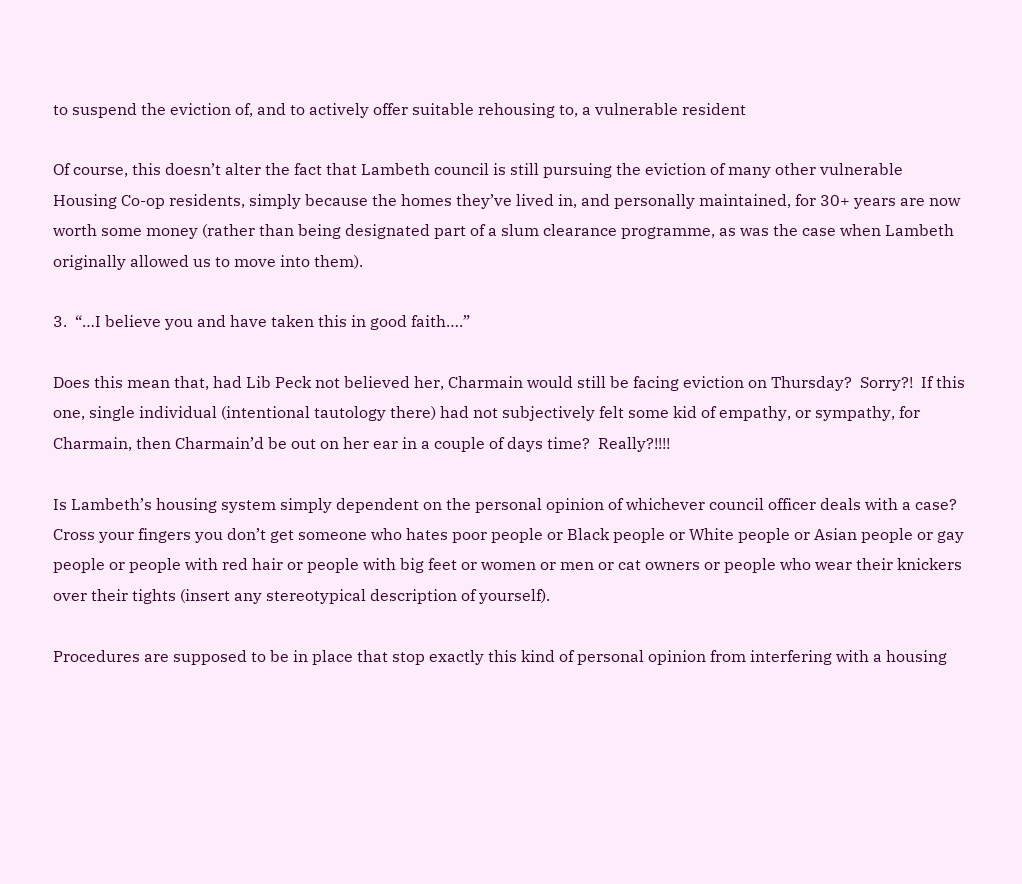to suspend the eviction of, and to actively offer suitable rehousing to, a vulnerable resident

Of course, this doesn’t alter the fact that Lambeth council is still pursuing the eviction of many other vulnerable Housing Co-op residents, simply because the homes they’ve lived in, and personally maintained, for 30+ years are now worth some money (rather than being designated part of a slum clearance programme, as was the case when Lambeth originally allowed us to move into them).

3.  “…I believe you and have taken this in good faith….”

Does this mean that, had Lib Peck not believed her, Charmain would still be facing eviction on Thursday?  Sorry?!  If this one, single individual (intentional tautology there) had not subjectively felt some kid of empathy, or sympathy, for Charmain, then Charmain’d be out on her ear in a couple of days time?  Really?!!!!

Is Lambeth’s housing system simply dependent on the personal opinion of whichever council officer deals with a case? Cross your fingers you don’t get someone who hates poor people or Black people or White people or Asian people or gay people or people with red hair or people with big feet or women or men or cat owners or people who wear their knickers over their tights (insert any stereotypical description of yourself).

Procedures are supposed to be in place that stop exactly this kind of personal opinion from interfering with a housing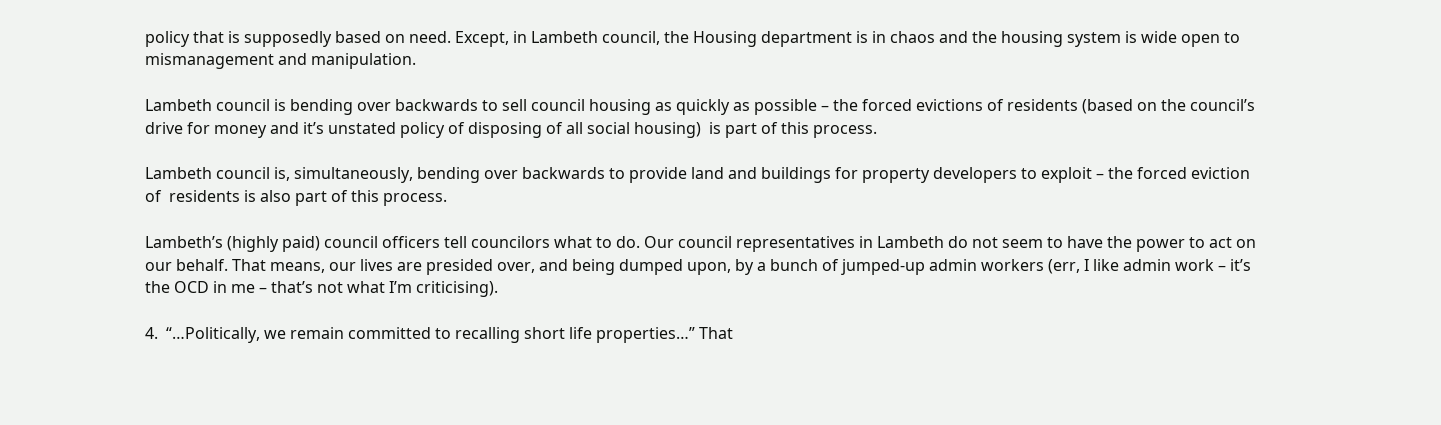policy that is supposedly based on need. Except, in Lambeth council, the Housing department is in chaos and the housing system is wide open to mismanagement and manipulation.

Lambeth council is bending over backwards to sell council housing as quickly as possible – the forced evictions of residents (based on the council’s drive for money and it’s unstated policy of disposing of all social housing)  is part of this process.

Lambeth council is, simultaneously, bending over backwards to provide land and buildings for property developers to exploit – the forced eviction of  residents is also part of this process.

Lambeth’s (highly paid) council officers tell councilors what to do. Our council representatives in Lambeth do not seem to have the power to act on our behalf. That means, our lives are presided over, and being dumped upon, by a bunch of jumped-up admin workers (err, I like admin work – it’s the OCD in me – that’s not what I’m criticising).

4.  “…Politically, we remain committed to recalling short life properties…” That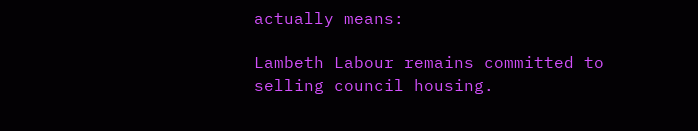actually means:

Lambeth Labour remains committed to selling council housing.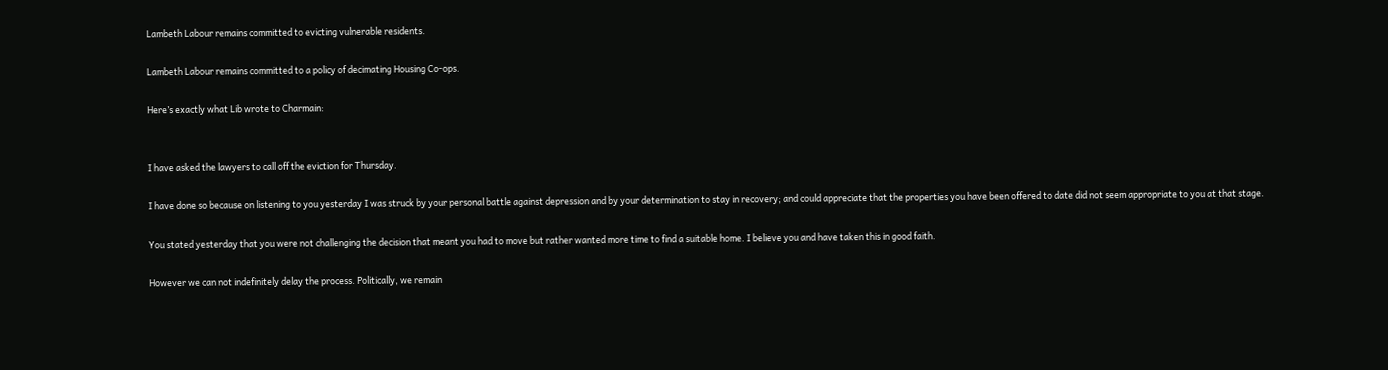Lambeth Labour remains committed to evicting vulnerable residents.

Lambeth Labour remains committed to a policy of decimating Housing Co-ops.

Here’s exactly what Lib wrote to Charmain:


I have asked the lawyers to call off the eviction for Thursday.

I have done so because on listening to you yesterday I was struck by your personal battle against depression and by your determination to stay in recovery; and could appreciate that the properties you have been offered to date did not seem appropriate to you at that stage.

You stated yesterday that you were not challenging the decision that meant you had to move but rather wanted more time to find a suitable home. I believe you and have taken this in good faith.

However we can not indefinitely delay the process. Politically, we remain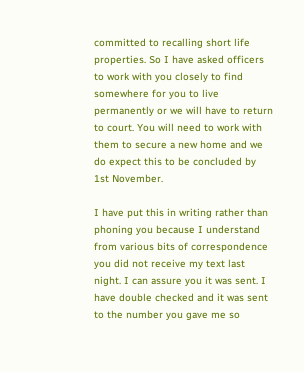committed to recalling short life properties. So I have asked officers to work with you closely to find somewhere for you to live permanently or we will have to return to court. You will need to work with them to secure a new home and we do expect this to be concluded by 1st November.

I have put this in writing rather than phoning you because I understand from various bits of correspondence you did not receive my text last night. I can assure you it was sent. I have double checked and it was sent to the number you gave me so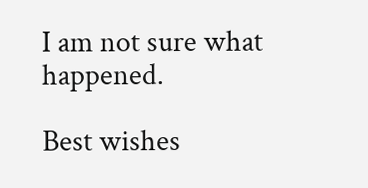I am not sure what happened.

Best wishes